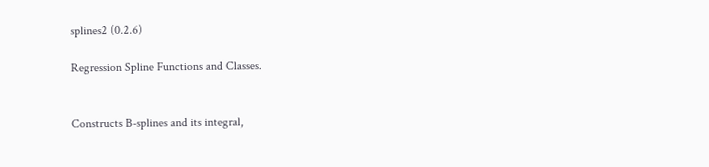splines2 (0.2.6)

Regression Spline Functions and Classes.


Constructs B-splines and its integral,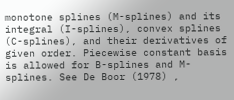monotone splines (M-splines) and its integral (I-splines), convex splines (C-splines), and their derivatives of given order. Piecewise constant basis is allowed for B-splines and M-splines. See De Boor (1978) ,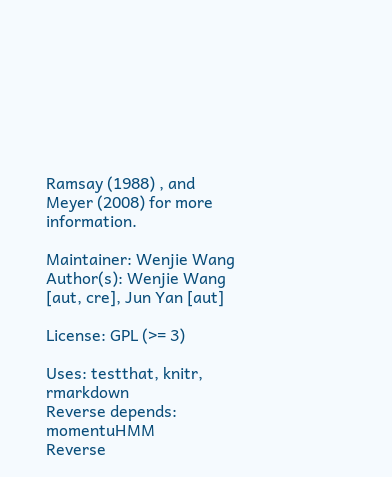Ramsay (1988) , and Meyer (2008) for more information.

Maintainer: Wenjie Wang
Author(s): Wenjie Wang [aut, cre], Jun Yan [aut]

License: GPL (>= 3)

Uses: testthat, knitr, rmarkdown
Reverse depends: momentuHMM
Reverse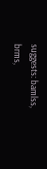suggests: bamlss, brms,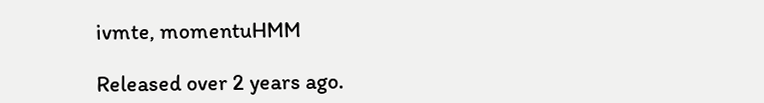ivmte, momentuHMM

Released over 2 years ago.